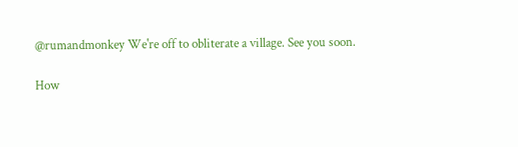@rumandmonkey We're off to obliterate a village. See you soon.

How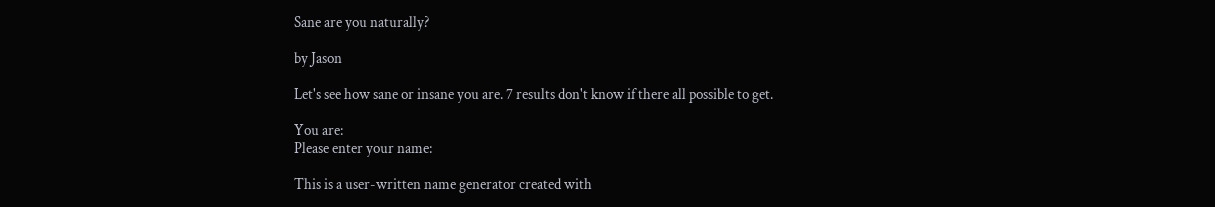Sane are you naturally?

by Jason

Let's see how sane or insane you are. 7 results don't know if there all possible to get.

You are:
Please enter your name:

This is a user-written name generator created with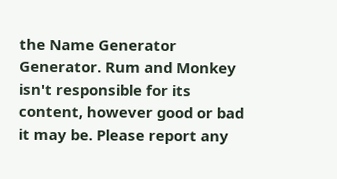the Name Generator Generator. Rum and Monkey isn't responsible for its content, however good or bad it may be. Please report any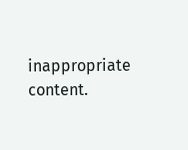inappropriate content.